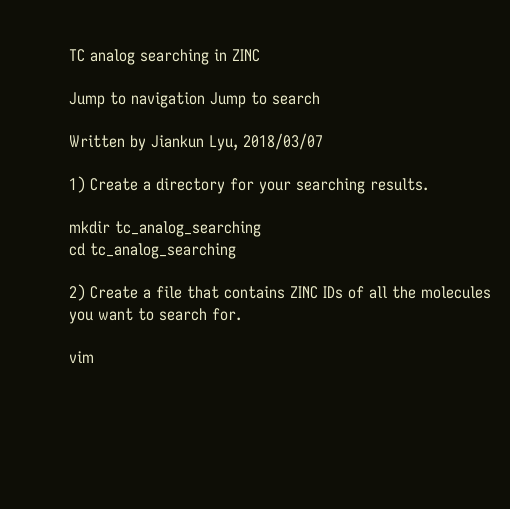TC analog searching in ZINC

Jump to navigation Jump to search

Written by Jiankun Lyu, 2018/03/07

1) Create a directory for your searching results.

mkdir tc_analog_searching
cd tc_analog_searching

2) Create a file that contains ZINC IDs of all the molecules you want to search for.

vim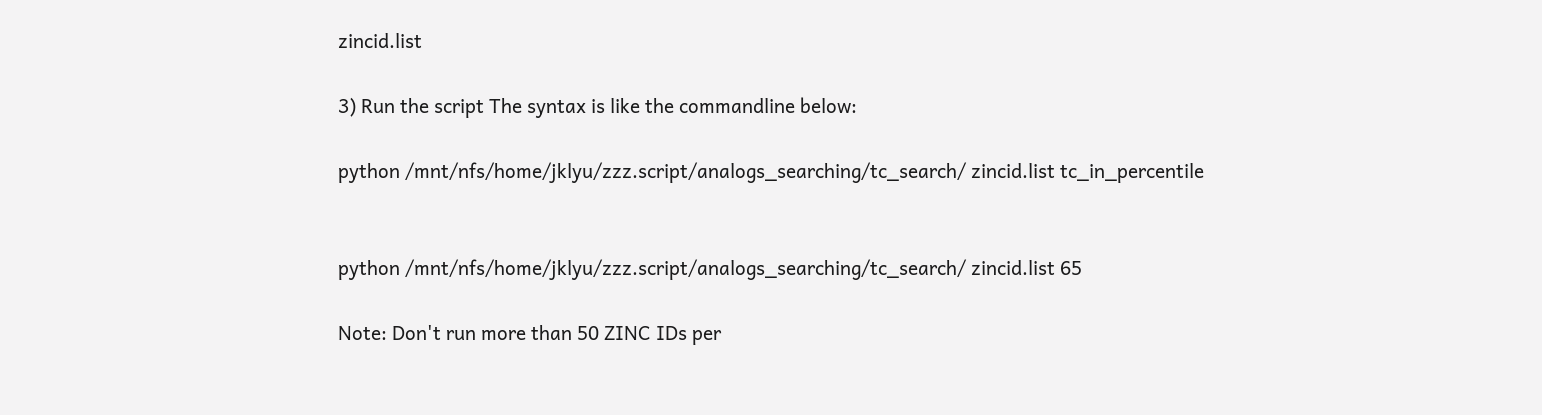zincid.list

3) Run the script The syntax is like the commandline below:

python /mnt/nfs/home/jklyu/zzz.script/analogs_searching/tc_search/ zincid.list tc_in_percentile


python /mnt/nfs/home/jklyu/zzz.script/analogs_searching/tc_search/ zincid.list 65

Note: Don't run more than 50 ZINC IDs per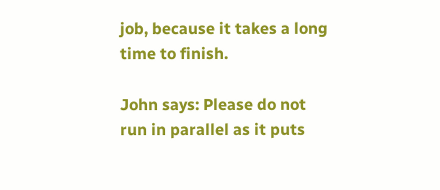job, because it takes a long time to finish.

John says: Please do not run in parallel as it puts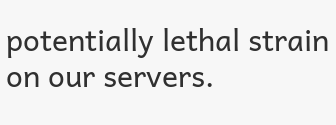potentially lethal strain on our servers.